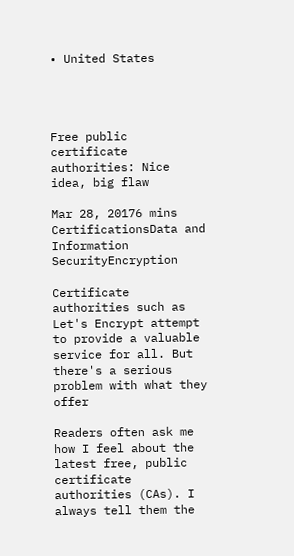• United States




Free public certificate authorities: Nice idea, big flaw

Mar 28, 20176 mins
CertificationsData and Information SecurityEncryption

Certificate authorities such as Let's Encrypt attempt to provide a valuable service for all. But there's a serious problem with what they offer

Readers often ask me how I feel about the latest free, public certificate authorities (CAs). I always tell them the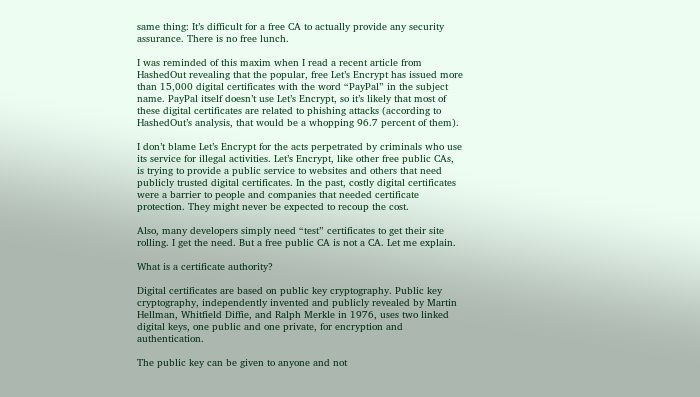same thing: It’s difficult for a free CA to actually provide any security assurance. There is no free lunch.

I was reminded of this maxim when I read a recent article from HashedOut revealing that the popular, free Let’s Encrypt has issued more than 15,000 digital certificates with the word “PayPal” in the subject name. PayPal itself doesn’t use Let’s Encrypt, so it’s likely that most of these digital certificates are related to phishing attacks (according to HashedOut’s analysis, that would be a whopping 96.7 percent of them).

I don’t blame Let’s Encrypt for the acts perpetrated by criminals who use its service for illegal activities. Let’s Encrypt, like other free public CAs, is trying to provide a public service to websites and others that need publicly trusted digital certificates. In the past, costly digital certificates were a barrier to people and companies that needed certificate protection. They might never be expected to recoup the cost.

Also, many developers simply need “test” certificates to get their site rolling. I get the need. But a free public CA is not a CA. Let me explain.

What is a certificate authority?

Digital certificates are based on public key cryptography. Public key cryptography, independently invented and publicly revealed by Martin Hellman, Whitfield Diffie, and Ralph Merkle in 1976, uses two linked digital keys, one public and one private, for encryption and authentication.

The public key can be given to anyone and not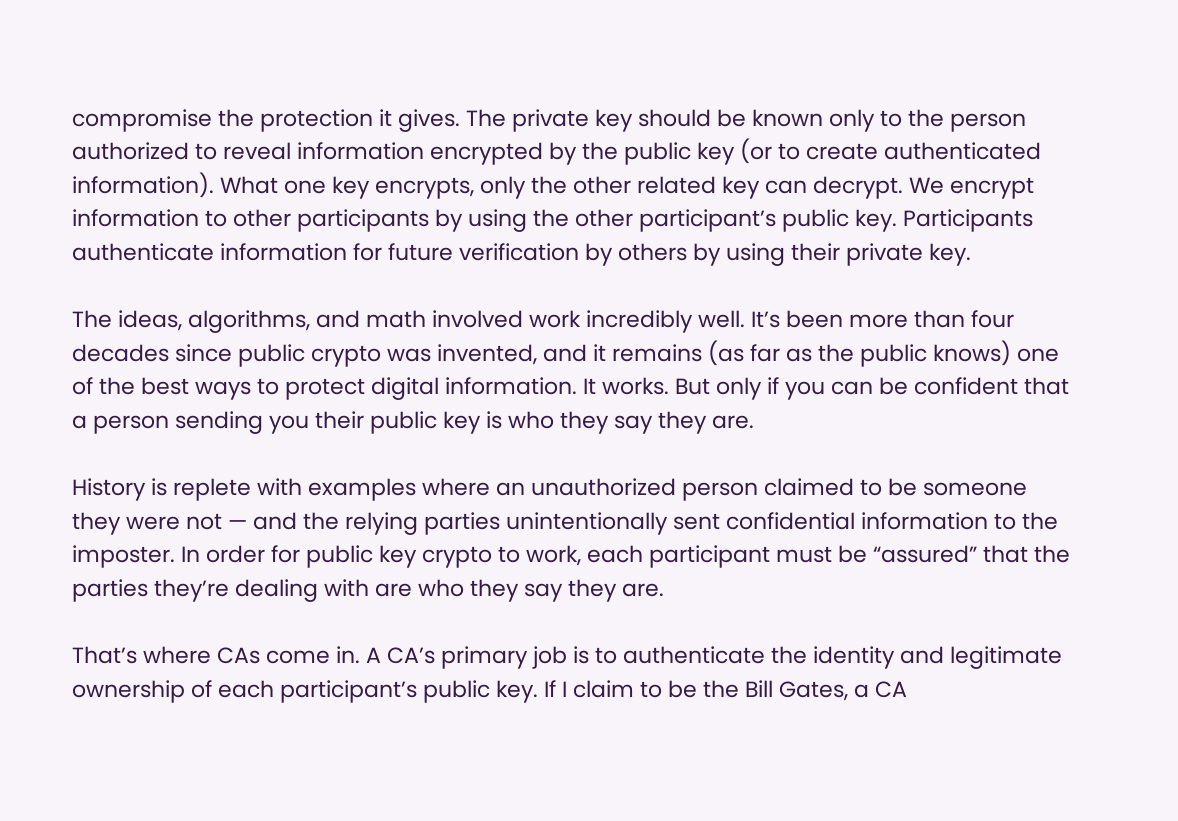compromise the protection it gives. The private key should be known only to the person authorized to reveal information encrypted by the public key (or to create authenticated information). What one key encrypts, only the other related key can decrypt. We encrypt information to other participants by using the other participant’s public key. Participants authenticate information for future verification by others by using their private key.

The ideas, algorithms, and math involved work incredibly well. It’s been more than four decades since public crypto was invented, and it remains (as far as the public knows) one of the best ways to protect digital information. It works. But only if you can be confident that a person sending you their public key is who they say they are.

History is replete with examples where an unauthorized person claimed to be someone they were not — and the relying parties unintentionally sent confidential information to the imposter. In order for public key crypto to work, each participant must be “assured” that the parties they’re dealing with are who they say they are.

That’s where CAs come in. A CA’s primary job is to authenticate the identity and legitimate ownership of each participant’s public key. If I claim to be the Bill Gates, a CA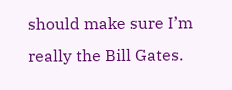should make sure I’m really the Bill Gates.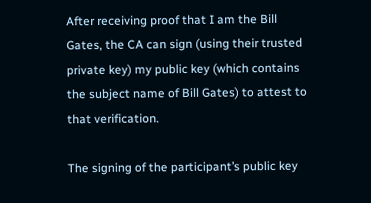After receiving proof that I am the Bill Gates, the CA can sign (using their trusted private key) my public key (which contains the subject name of Bill Gates) to attest to that verification.

The signing of the participant’s public key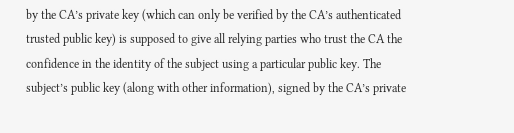by the CA’s private key (which can only be verified by the CA’s authenticated trusted public key) is supposed to give all relying parties who trust the CA the confidence in the identity of the subject using a particular public key. The subject’s public key (along with other information), signed by the CA’s private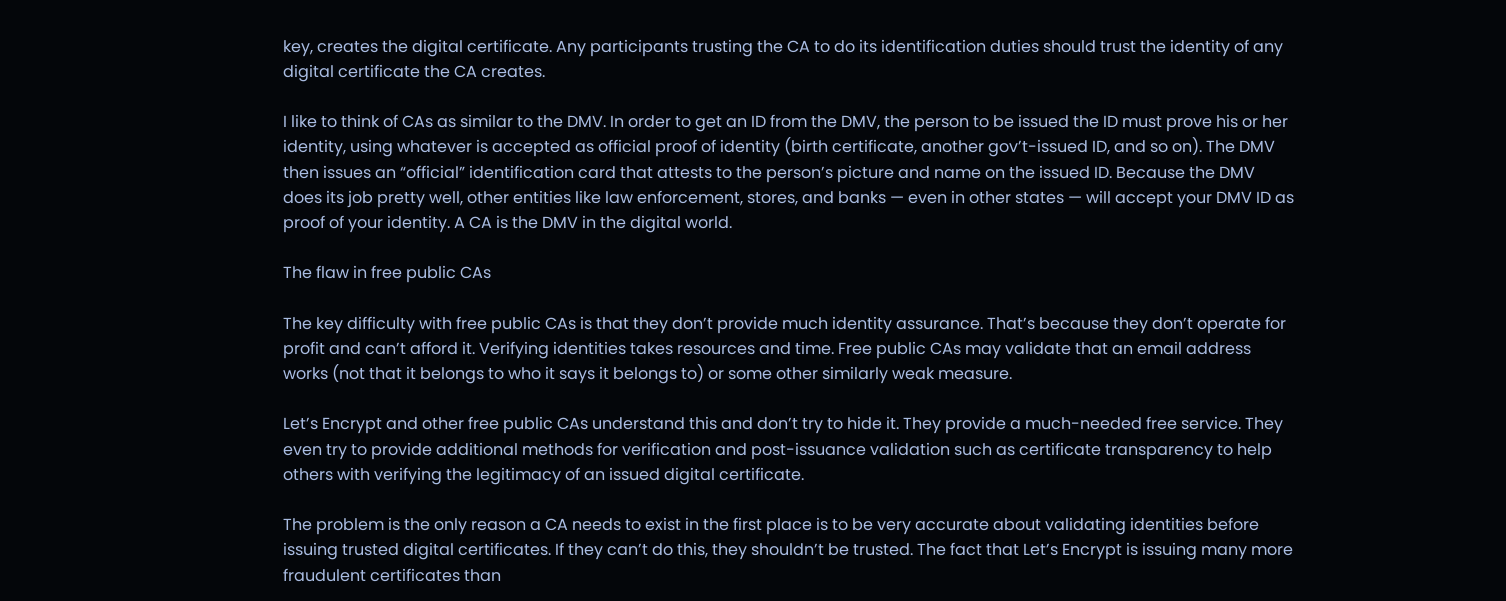key, creates the digital certificate. Any participants trusting the CA to do its identification duties should trust the identity of any digital certificate the CA creates.

I like to think of CAs as similar to the DMV. In order to get an ID from the DMV, the person to be issued the ID must prove his or her identity, using whatever is accepted as official proof of identity (birth certificate, another gov’t-issued ID, and so on). The DMV then issues an “official” identification card that attests to the person’s picture and name on the issued ID. Because the DMV does its job pretty well, other entities like law enforcement, stores, and banks — even in other states — will accept your DMV ID as proof of your identity. A CA is the DMV in the digital world.

The flaw in free public CAs

The key difficulty with free public CAs is that they don’t provide much identity assurance. That’s because they don’t operate for profit and can’t afford it. Verifying identities takes resources and time. Free public CAs may validate that an email address works (not that it belongs to who it says it belongs to) or some other similarly weak measure.

Let’s Encrypt and other free public CAs understand this and don’t try to hide it. They provide a much-needed free service. They even try to provide additional methods for verification and post-issuance validation such as certificate transparency to help others with verifying the legitimacy of an issued digital certificate.

The problem is the only reason a CA needs to exist in the first place is to be very accurate about validating identities before issuing trusted digital certificates. If they can’t do this, they shouldn’t be trusted. The fact that Let’s Encrypt is issuing many more fraudulent certificates than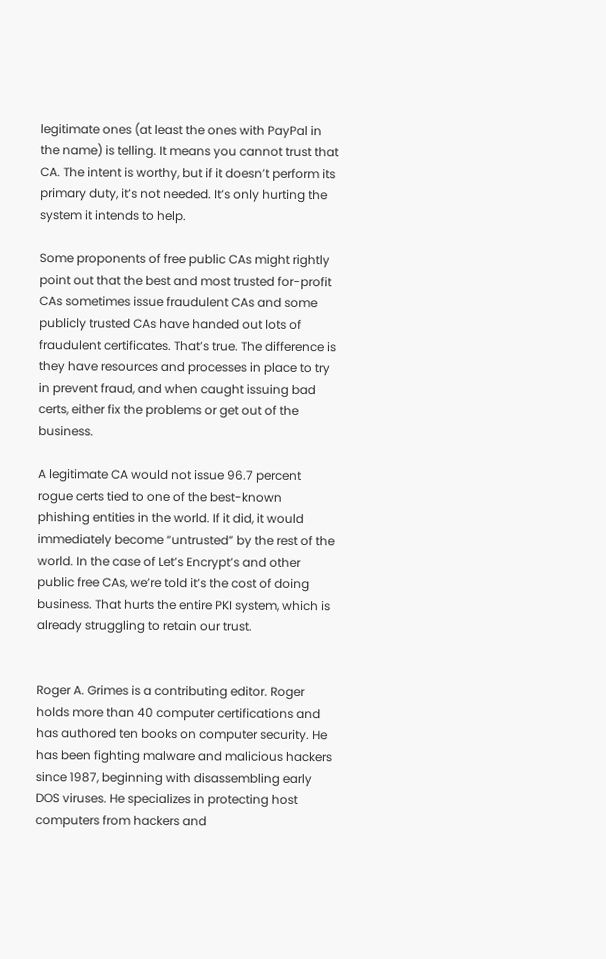legitimate ones (at least the ones with PayPal in the name) is telling. It means you cannot trust that CA. The intent is worthy, but if it doesn’t perform its primary duty, it’s not needed. It’s only hurting the system it intends to help.

Some proponents of free public CAs might rightly point out that the best and most trusted for-profit CAs sometimes issue fraudulent CAs and some publicly trusted CAs have handed out lots of fraudulent certificates. That’s true. The difference is they have resources and processes in place to try in prevent fraud, and when caught issuing bad certs, either fix the problems or get out of the business.

A legitimate CA would not issue 96.7 percent rogue certs tied to one of the best-known phishing entities in the world. If it did, it would immediately become “untrusted” by the rest of the world. In the case of Let’s Encrypt’s and other public free CAs, we’re told it’s the cost of doing business. That hurts the entire PKI system, which is already struggling to retain our trust.


Roger A. Grimes is a contributing editor. Roger holds more than 40 computer certifications and has authored ten books on computer security. He has been fighting malware and malicious hackers since 1987, beginning with disassembling early DOS viruses. He specializes in protecting host computers from hackers and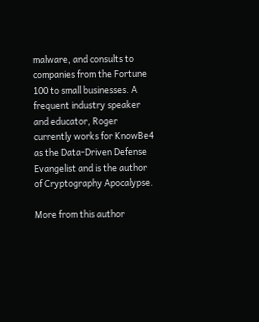malware, and consults to companies from the Fortune 100 to small businesses. A frequent industry speaker and educator, Roger currently works for KnowBe4 as the Data-Driven Defense Evangelist and is the author of Cryptography Apocalypse.

More from this author